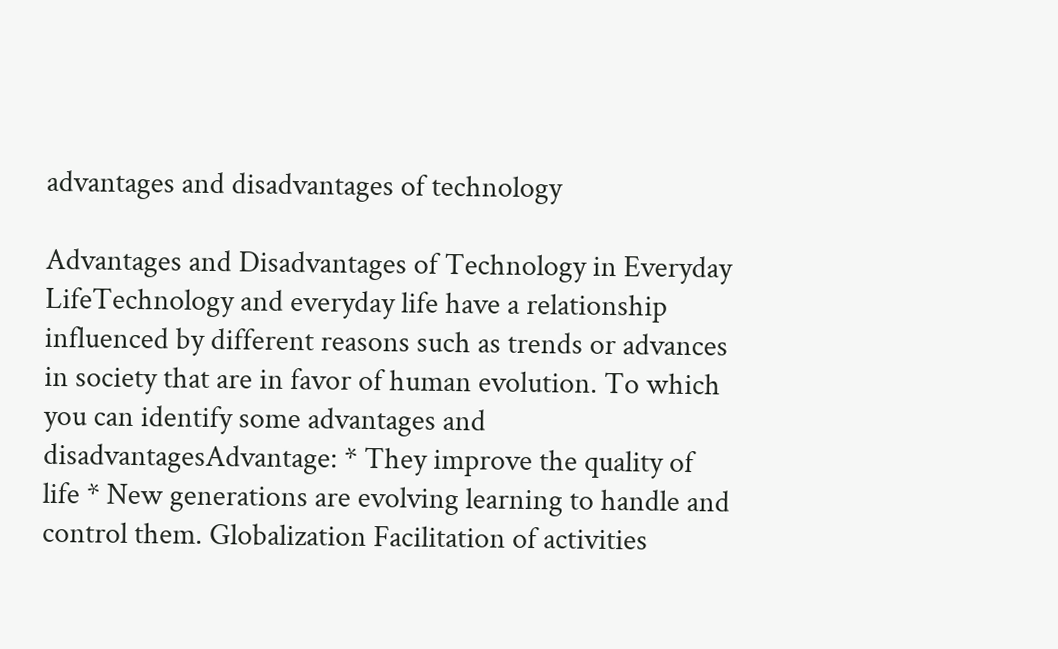advantages and disadvantages of technology

Advantages and Disadvantages of Technology in Everyday LifeTechnology and everyday life have a relationship influenced by different reasons such as trends or advances in society that are in favor of human evolution. To which you can identify some advantages and disadvantagesAdvantage: * They improve the quality of life * New generations are evolving learning to handle and control them. Globalization Facilitation of activities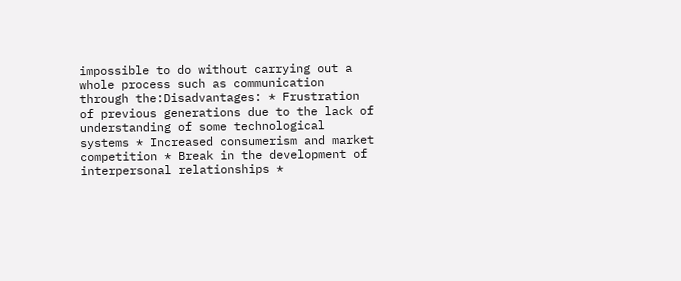impossible to do without carrying out a whole process such as communication through the:Disadvantages: * Frustration of previous generations due to the lack of understanding of some technological systems * Increased consumerism and market competition * Break in the development of interpersonal relationships *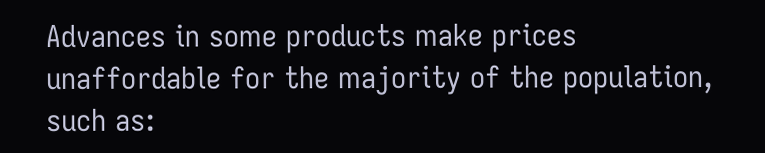Advances in some products make prices unaffordable for the majority of the population, such as: